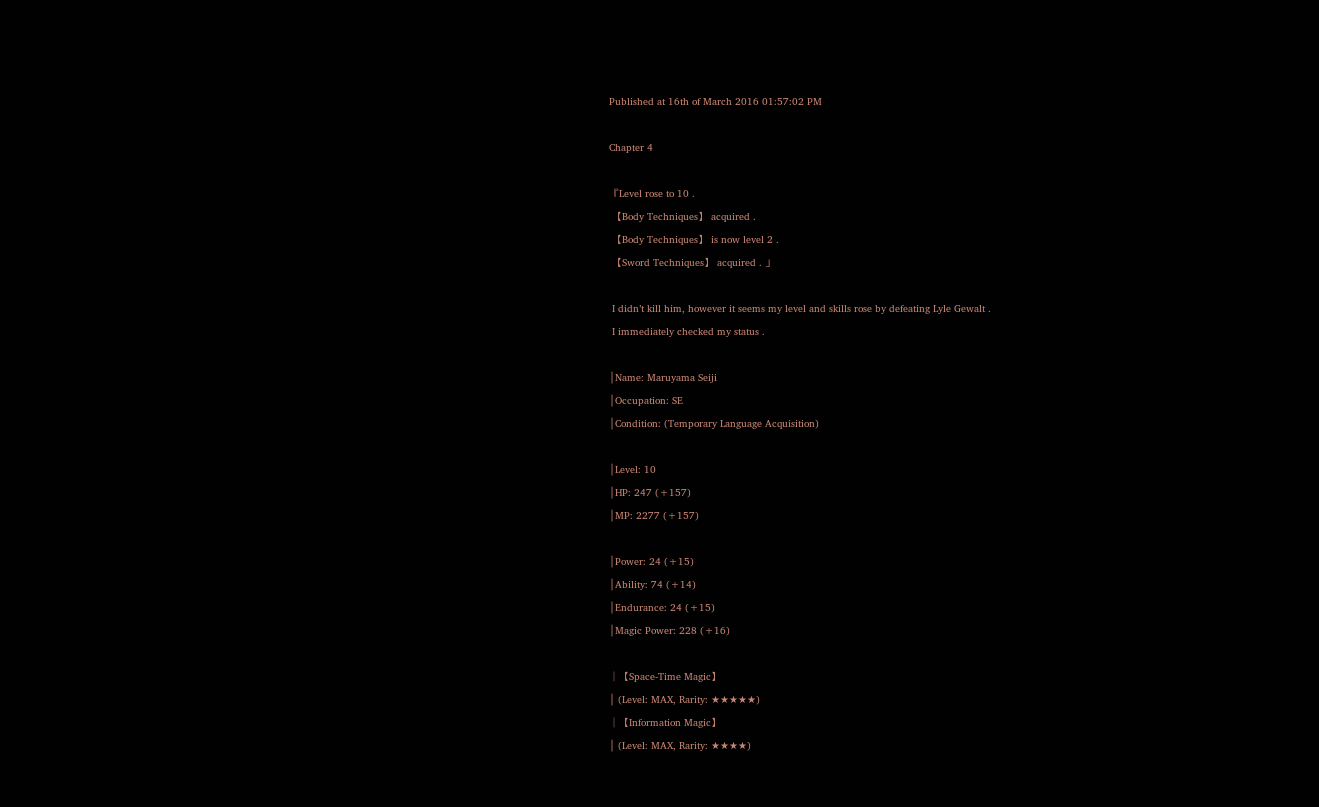Published at 16th of March 2016 01:57:02 PM

Chapter 4

『Level rose to 10 .
 【Body Techniques】 acquired .
 【Body Techniques】 is now level 2 .
 【Sword Techniques】 acquired . 」

 I didn’t kill him, however it seems my level and skills rose by defeating Lyle Gewalt .
 I immediately checked my status .

│Name: Maruyama Seiji
│Occupation: SE
│Condition: (Temporary Language Acquisition)

│Level: 10
│HP: 247 (+157)
│MP: 2277 (+157)

│Power: 24 (+15)
│Ability: 74 (+14)
│Endurance: 24 (+15)
│Magic Power: 228 (+16)

│【Space-Time Magic】
│ (Level: MAX, Rarity: ★★★★★)
│【Information Magic】
│ (Level: MAX, Rarity: ★★★★)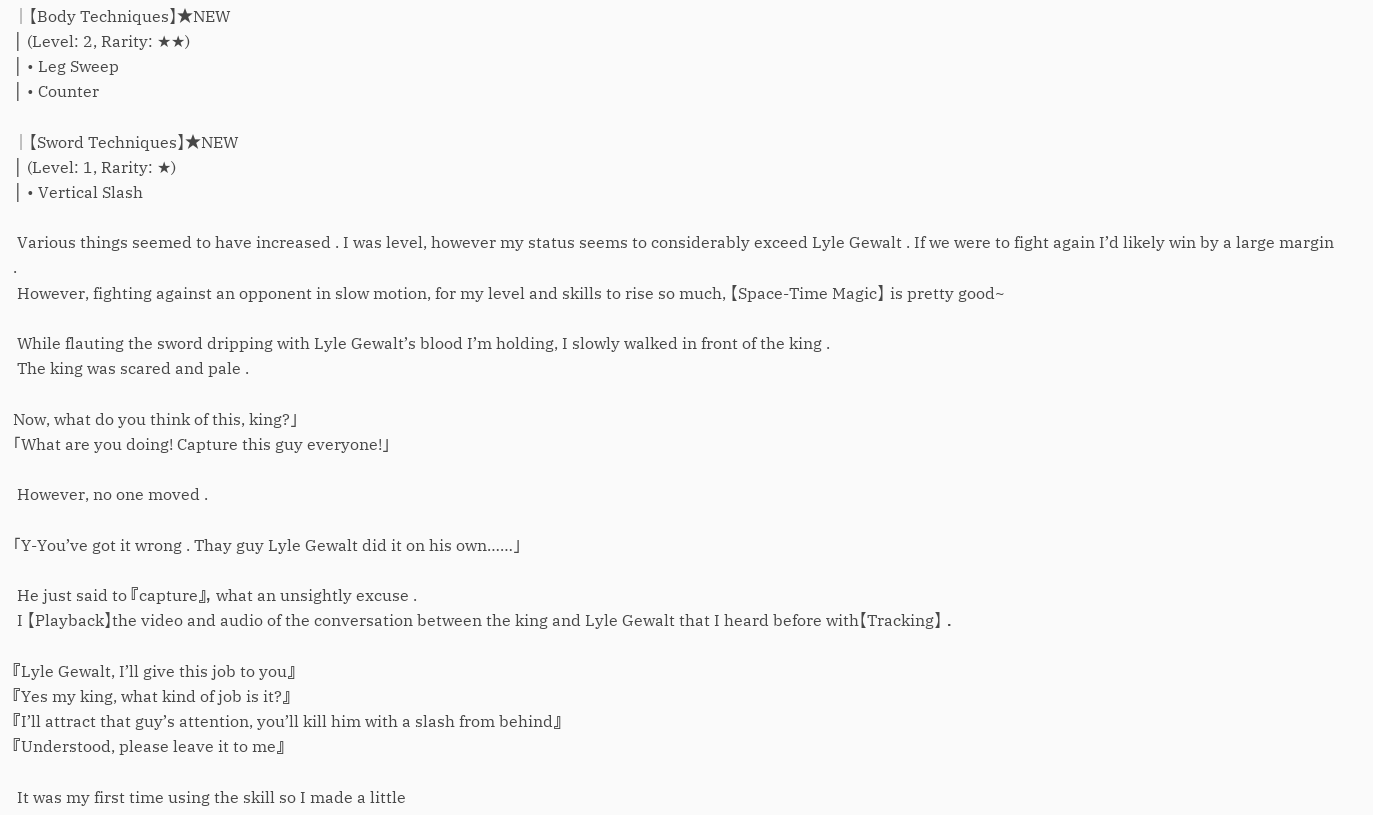│【Body Techniques】★NEW
│ (Level: 2, Rarity: ★★)
│ • Leg Sweep
│ • Counter

│【Sword Techniques】★NEW
│ (Level: 1, Rarity: ★)
│ • Vertical Slash

 Various things seemed to have increased . I was level, however my status seems to considerably exceed Lyle Gewalt . If we were to fight again I’d likely win by a large margin .
 However, fighting against an opponent in slow motion, for my level and skills to rise so much, 【Space-Time Magic】 is pretty good~

 While flauting the sword dripping with Lyle Gewalt’s blood I’m holding, I slowly walked in front of the king .
 The king was scared and pale .

Now, what do you think of this, king?」
「What are you doing! Capture this guy everyone!」

 However, no one moved .

「Y-You’ve got it wrong . Thay guy Lyle Gewalt did it on his own……」

 He just said to 『capture』, what an unsightly excuse .
 I 【Playback】the video and audio of the conversation between the king and Lyle Gewalt that I heard before with【Tracking】 .

『Lyle Gewalt, I’ll give this job to you』
『Yes my king, what kind of job is it?』
『I’ll attract that guy’s attention, you’ll kill him with a slash from behind』
『Understood, please leave it to me』

 It was my first time using the skill so I made a little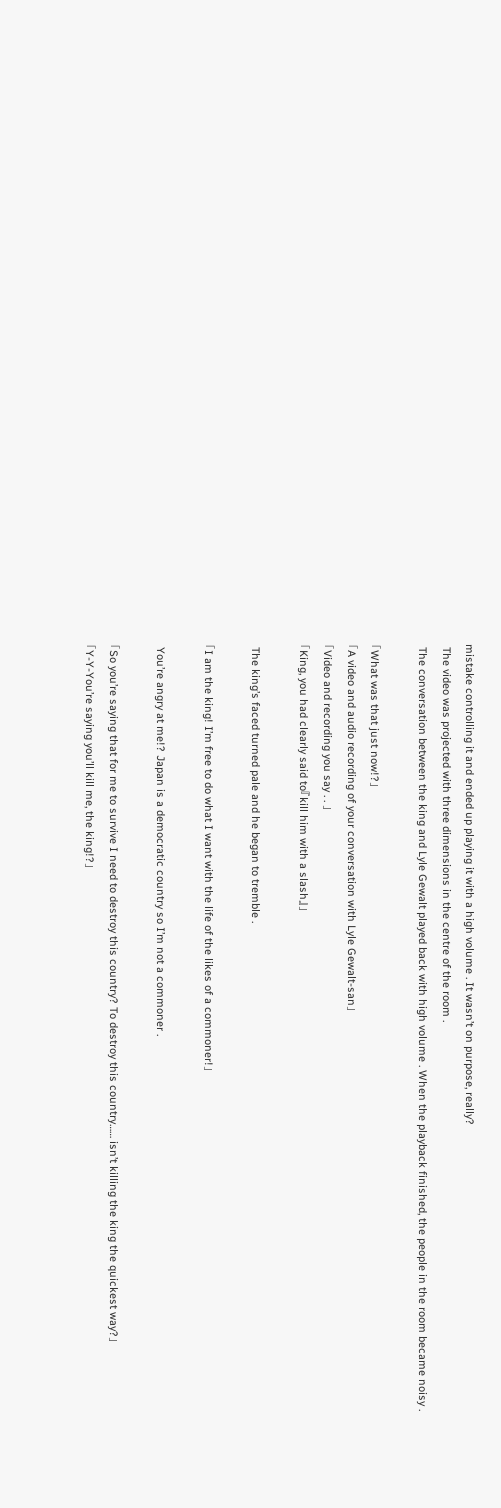mistake controlling it and ended up playing it with a high volume . It wasn’t on purpose, really?
 The video was projected with three dimensions in the centre of the room .
 The conversation between the king and Lyle Gewalt played back with high volume . When the playback finished, the people in the room became noisy .

「What was that just now!?」
「A video and audio recording of your conversation with Lyle Gewalt-san」
「Video and recording you say . . 」
「King, you had clearly said to『kill him with a slash』」

 The king’s faced turned pale and he began to tremble .

「I am the king! I’m free to do what I want with the life of the likes of a commoner!」

 You’re angry at me!? Japan is a democratic country so I’m not a commoner .

「So you’re saying that for me to survive I need to destroy this country? To destroy this country…… isn’t killing the king the quickest way?」
「Y-Y-You’re saying you’ll kill me, the king!?」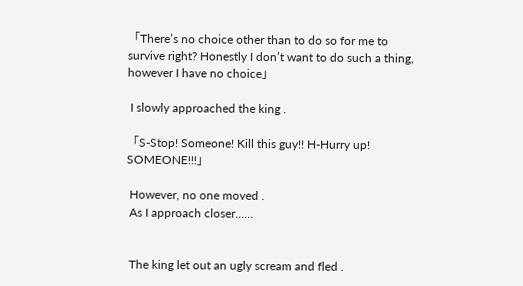「There’s no choice other than to do so for me to survive right? Honestly I don’t want to do such a thing, however I have no choice」

 I slowly approached the king .

「S-Stop! Someone! Kill this guy!! H-Hurry up! SOMEONE!!!」

 However, no one moved .
 As I approach closer……


 The king let out an ugly scream and fled .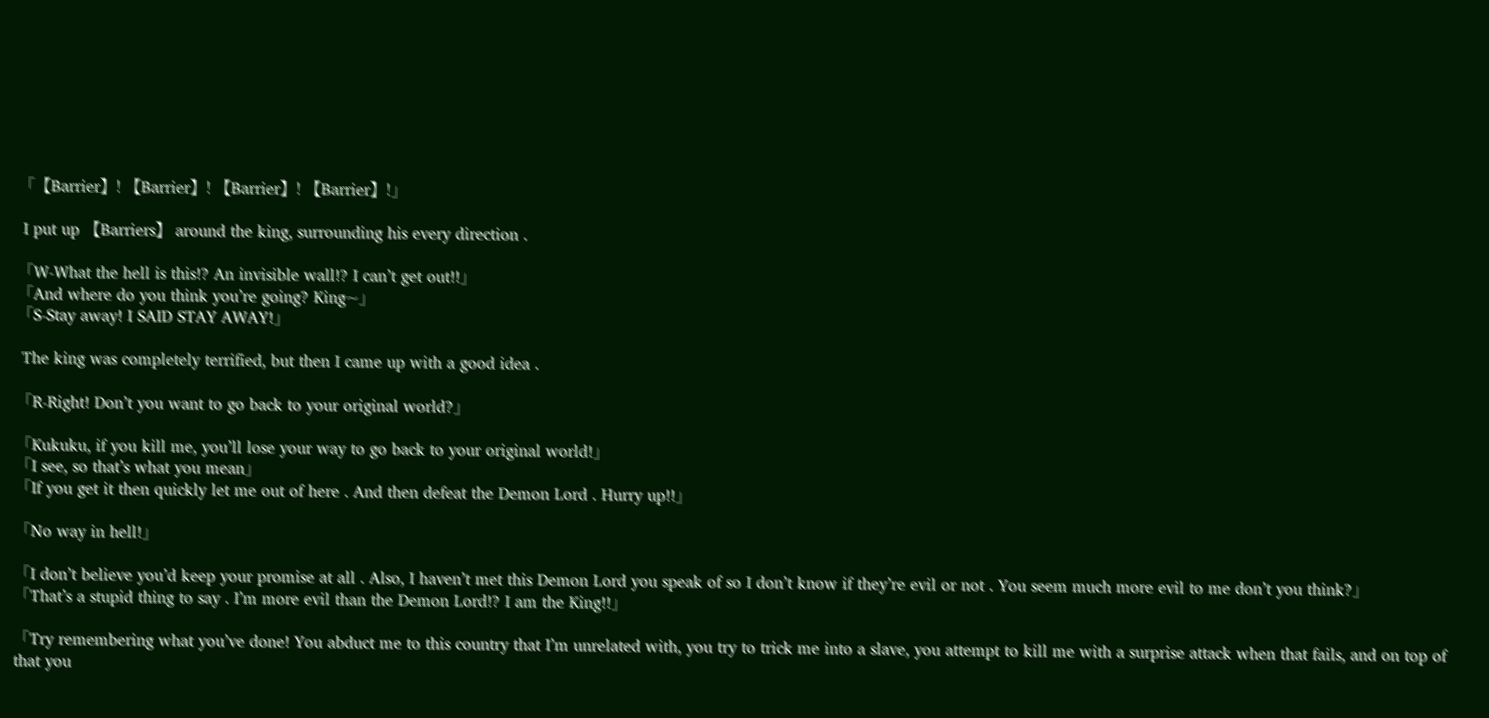「【Barrier】! 【Barrier】! 【Barrier】! 【Barrier】!」

 I put up 【Barriers】 around the king, surrounding his every direction .

「W-What the hell is this!? An invisible wall!? I can’t get out!!」
「And where do you think you’re going? King~」
「S-Stay away! I SAID STAY AWAY!」

 The king was completely terrified, but then I came up with a good idea .

「R-Right! Don’t you want to go back to your original world?」

「Kukuku, if you kill me, you’ll lose your way to go back to your original world!」
「I see, so that’s what you mean」
「If you get it then quickly let me out of here . And then defeat the Demon Lord . Hurry up!!」

「No way in hell!」

「I don’t believe you’d keep your promise at all . Also, I haven’t met this Demon Lord you speak of so I don’t know if they’re evil or not . You seem much more evil to me don’t you think?」
「That’s a stupid thing to say . I’m more evil than the Demon Lord!? I am the King!!」

「Try remembering what you’ve done! You abduct me to this country that I’m unrelated with, you try to trick me into a slave, you attempt to kill me with a surprise attack when that fails, and on top of that you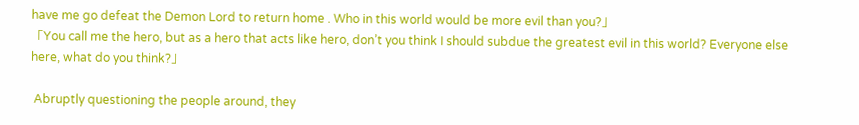have me go defeat the Demon Lord to return home . Who in this world would be more evil than you?」
「You call me the hero, but as a hero that acts like hero, don’t you think I should subdue the greatest evil in this world? Everyone else here, what do you think?」

 Abruptly questioning the people around, they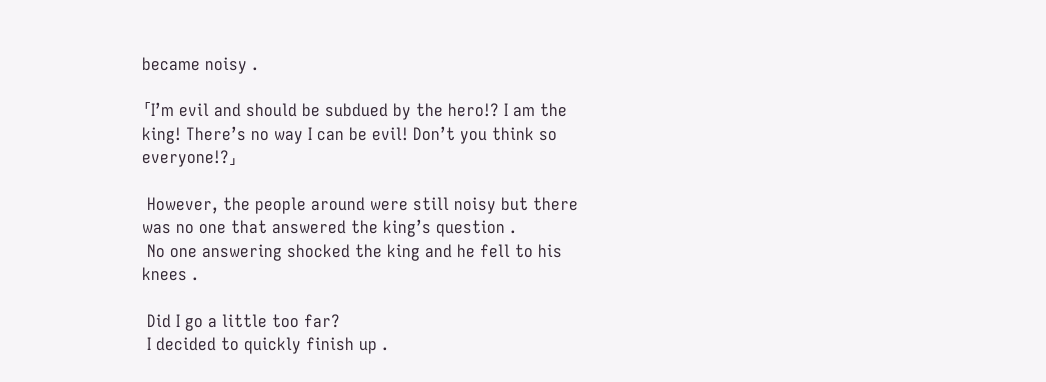became noisy .

「I’m evil and should be subdued by the hero!? I am the king! There’s no way I can be evil! Don’t you think so everyone!?」

 However, the people around were still noisy but there was no one that answered the king’s question .
 No one answering shocked the king and he fell to his knees .

 Did I go a little too far?
 I decided to quickly finish up .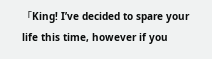「King! I’ve decided to spare your life this time, however if you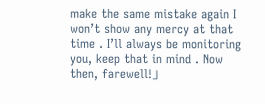make the same mistake again I won’t show any mercy at that time . I’ll always be monitoring you, keep that in mind . Now then, farewell!」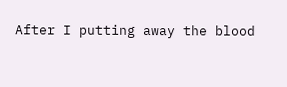After I putting away the blood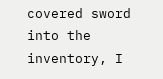covered sword into the inventory, I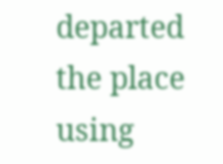departed the place using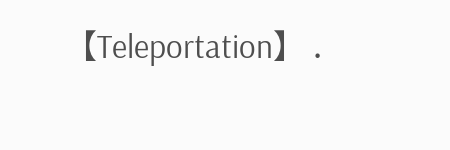【Teleportation】 .